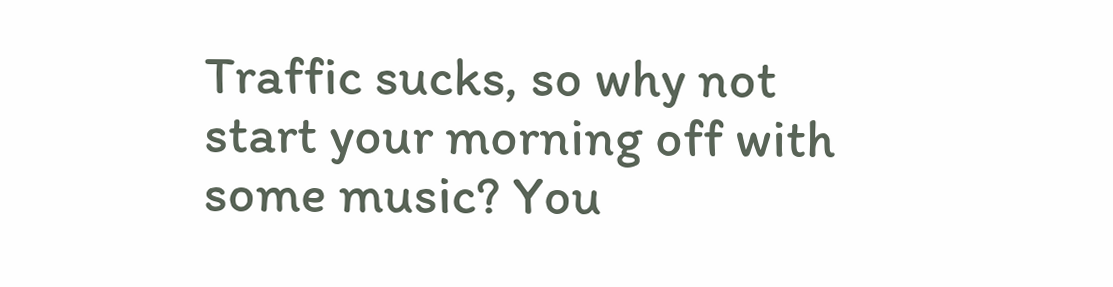Traffic sucks, so why not start your morning off with some music? You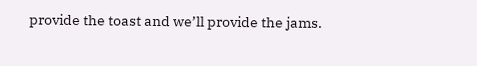provide the toast and we’ll provide the jams.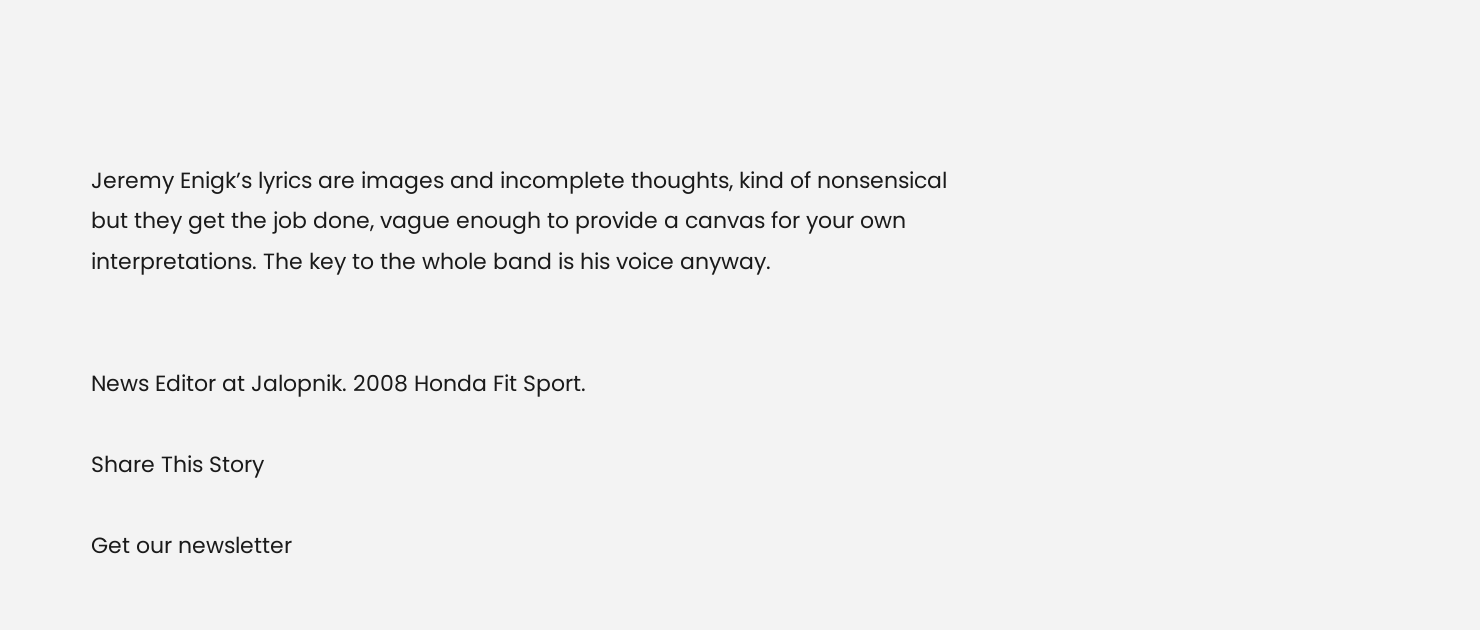Jeremy Enigk’s lyrics are images and incomplete thoughts, kind of nonsensical but they get the job done, vague enough to provide a canvas for your own interpretations. The key to the whole band is his voice anyway.


News Editor at Jalopnik. 2008 Honda Fit Sport.

Share This Story

Get our newsletter